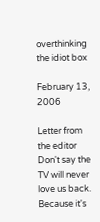overthinking the idiot box

February 13, 2006

Letter from the editor
Don't say the TV will never love us back. Because it's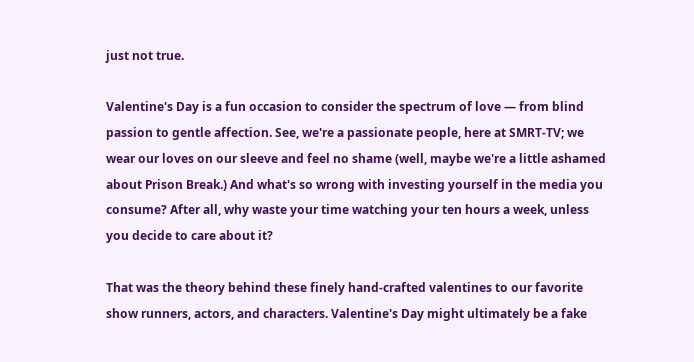just not true.

Valentine's Day is a fun occasion to consider the spectrum of love — from blind passion to gentle affection. See, we're a passionate people, here at SMRT-TV; we wear our loves on our sleeve and feel no shame (well, maybe we're a little ashamed about Prison Break.) And what's so wrong with investing yourself in the media you consume? After all, why waste your time watching your ten hours a week, unless you decide to care about it?

That was the theory behind these finely hand-crafted valentines to our favorite show runners, actors, and characters. Valentine's Day might ultimately be a fake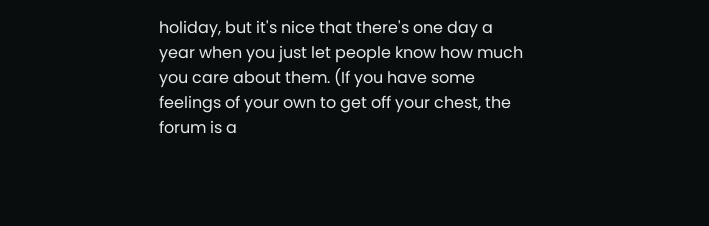holiday, but it's nice that there's one day a year when you just let people know how much you care about them. (If you have some feelings of your own to get off your chest, the forum is a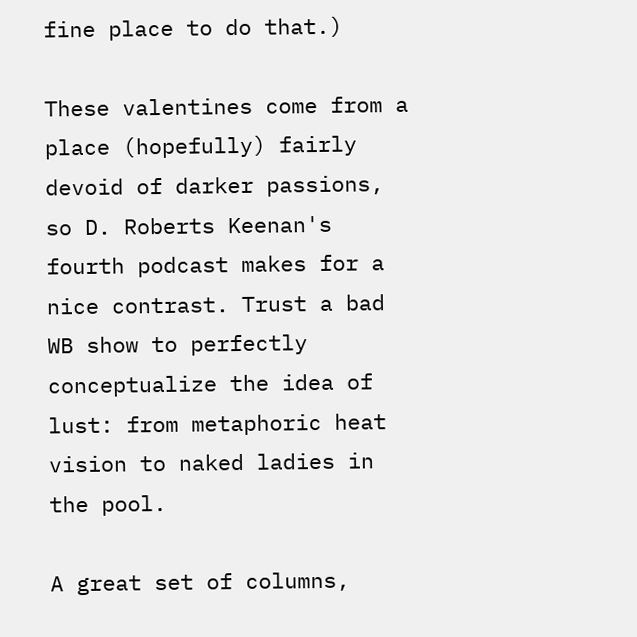fine place to do that.)

These valentines come from a place (hopefully) fairly devoid of darker passions, so D. Roberts Keenan's fourth podcast makes for a nice contrast. Trust a bad WB show to perfectly conceptualize the idea of lust: from metaphoric heat vision to naked ladies in the pool.

A great set of columns,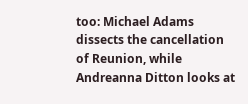too: Michael Adams dissects the cancellation of Reunion, while Andreanna Ditton looks at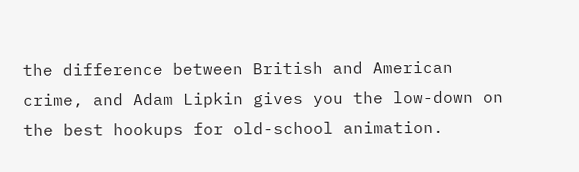the difference between British and American crime, and Adam Lipkin gives you the low-down on the best hookups for old-school animation.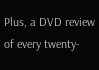Plus, a DVD review of every twenty-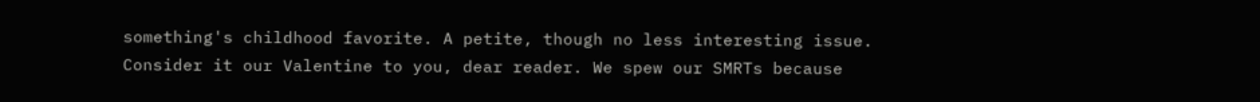something's childhood favorite. A petite, though no less interesting issue. Consider it our Valentine to you, dear reader. We spew our SMRTs because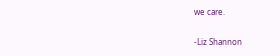we care.

-Liz Shannon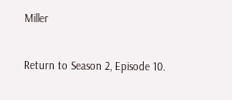Miller

Return to Season 2, Episode 10.